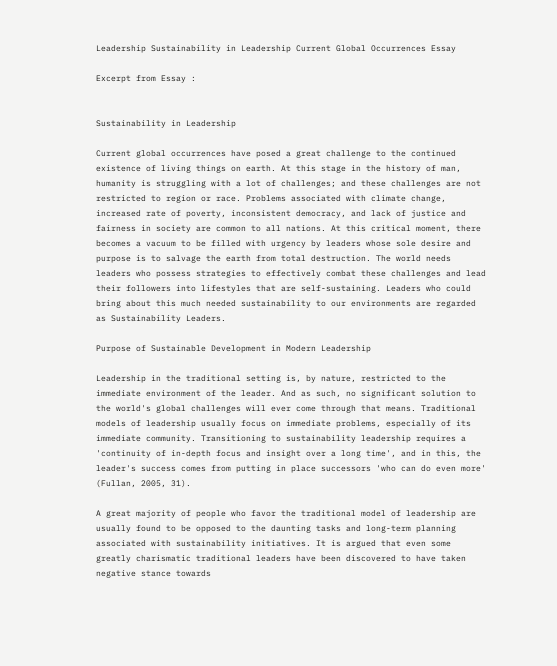Leadership Sustainability in Leadership Current Global Occurrences Essay

Excerpt from Essay :


Sustainability in Leadership

Current global occurrences have posed a great challenge to the continued existence of living things on earth. At this stage in the history of man, humanity is struggling with a lot of challenges; and these challenges are not restricted to region or race. Problems associated with climate change, increased rate of poverty, inconsistent democracy, and lack of justice and fairness in society are common to all nations. At this critical moment, there becomes a vacuum to be filled with urgency by leaders whose sole desire and purpose is to salvage the earth from total destruction. The world needs leaders who possess strategies to effectively combat these challenges and lead their followers into lifestyles that are self-sustaining. Leaders who could bring about this much needed sustainability to our environments are regarded as Sustainability Leaders.

Purpose of Sustainable Development in Modern Leadership

Leadership in the traditional setting is, by nature, restricted to the immediate environment of the leader. And as such, no significant solution to the world's global challenges will ever come through that means. Traditional models of leadership usually focus on immediate problems, especially of its immediate community. Transitioning to sustainability leadership requires a 'continuity of in-depth focus and insight over a long time', and in this, the leader's success comes from putting in place successors 'who can do even more' (Fullan, 2005, 31).

A great majority of people who favor the traditional model of leadership are usually found to be opposed to the daunting tasks and long-term planning associated with sustainability initiatives. It is argued that even some greatly charismatic traditional leaders have been discovered to have taken negative stance towards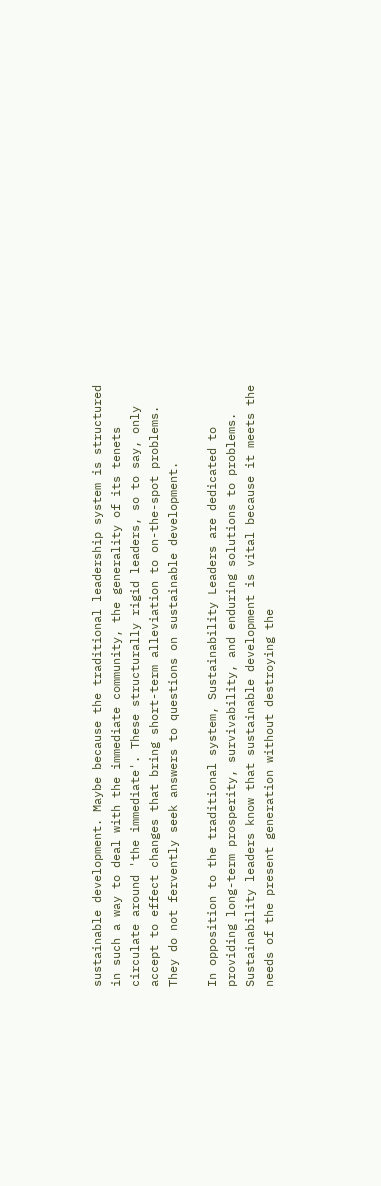sustainable development. Maybe because the traditional leadership system is structured in such a way to deal with the immediate community, the generality of its tenets circulate around 'the immediate'. These structurally rigid leaders, so to say, only accept to effect changes that bring short-term alleviation to on-the-spot problems. They do not fervently seek answers to questions on sustainable development.

In opposition to the traditional system, Sustainability Leaders are dedicated to providing long-term prosperity, survivability, and enduring solutions to problems. Sustainability leaders know that sustainable development is vital because it meets the needs of the present generation without destroying the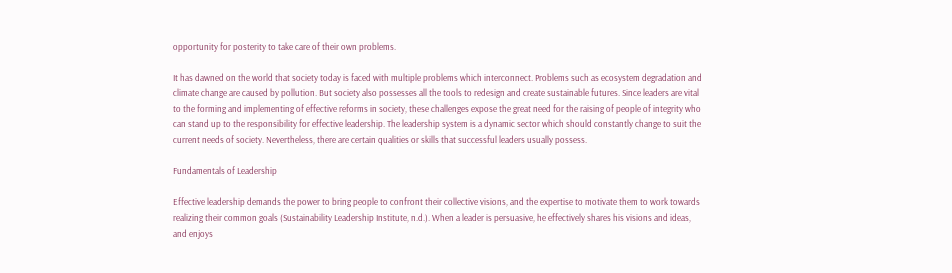opportunity for posterity to take care of their own problems.

It has dawned on the world that society today is faced with multiple problems which interconnect. Problems such as ecosystem degradation and climate change are caused by pollution. But society also possesses all the tools to redesign and create sustainable futures. Since leaders are vital to the forming and implementing of effective reforms in society, these challenges expose the great need for the raising of people of integrity who can stand up to the responsibility for effective leadership. The leadership system is a dynamic sector which should constantly change to suit the current needs of society. Nevertheless, there are certain qualities or skills that successful leaders usually possess.

Fundamentals of Leadership

Effective leadership demands the power to bring people to confront their collective visions, and the expertise to motivate them to work towards realizing their common goals (Sustainability Leadership Institute, n.d.). When a leader is persuasive, he effectively shares his visions and ideas, and enjoys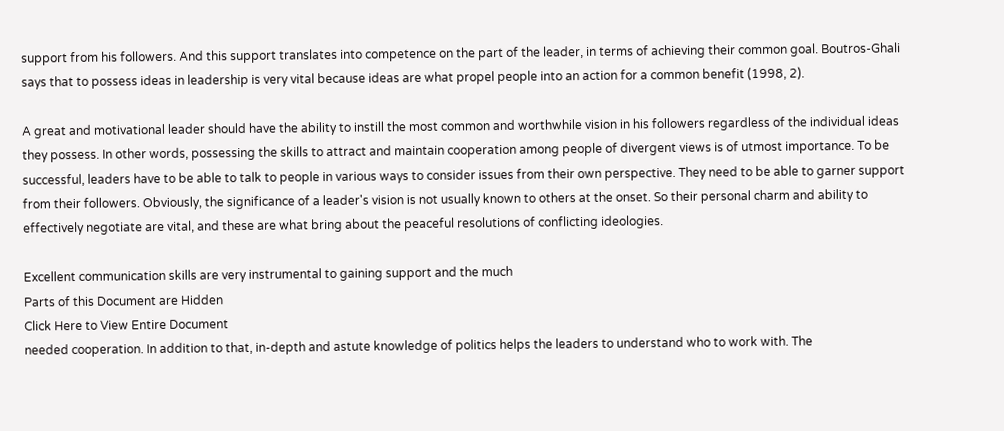support from his followers. And this support translates into competence on the part of the leader, in terms of achieving their common goal. Boutros-Ghali says that to possess ideas in leadership is very vital because ideas are what propel people into an action for a common benefit (1998, 2).

A great and motivational leader should have the ability to instill the most common and worthwhile vision in his followers regardless of the individual ideas they possess. In other words, possessing the skills to attract and maintain cooperation among people of divergent views is of utmost importance. To be successful, leaders have to be able to talk to people in various ways to consider issues from their own perspective. They need to be able to garner support from their followers. Obviously, the significance of a leader's vision is not usually known to others at the onset. So their personal charm and ability to effectively negotiate are vital, and these are what bring about the peaceful resolutions of conflicting ideologies.

Excellent communication skills are very instrumental to gaining support and the much
Parts of this Document are Hidden
Click Here to View Entire Document
needed cooperation. In addition to that, in-depth and astute knowledge of politics helps the leaders to understand who to work with. The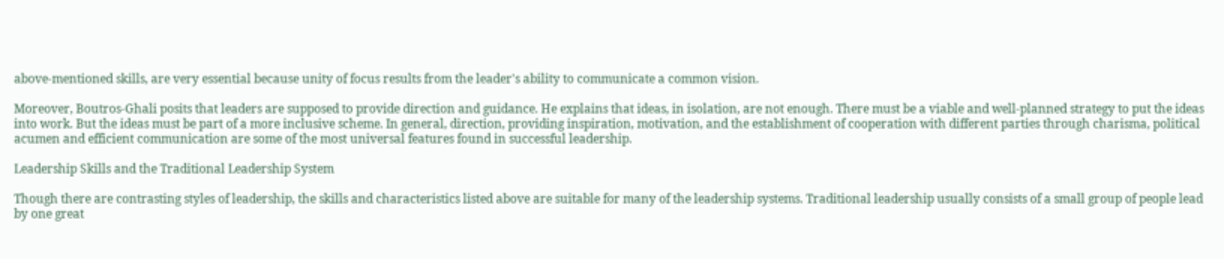above-mentioned skills, are very essential because unity of focus results from the leader's ability to communicate a common vision.

Moreover, Boutros-Ghali posits that leaders are supposed to provide direction and guidance. He explains that ideas, in isolation, are not enough. There must be a viable and well-planned strategy to put the ideas into work. But the ideas must be part of a more inclusive scheme. In general, direction, providing inspiration, motivation, and the establishment of cooperation with different parties through charisma, political acumen and efficient communication are some of the most universal features found in successful leadership.

Leadership Skills and the Traditional Leadership System

Though there are contrasting styles of leadership, the skills and characteristics listed above are suitable for many of the leadership systems. Traditional leadership usually consists of a small group of people lead by one great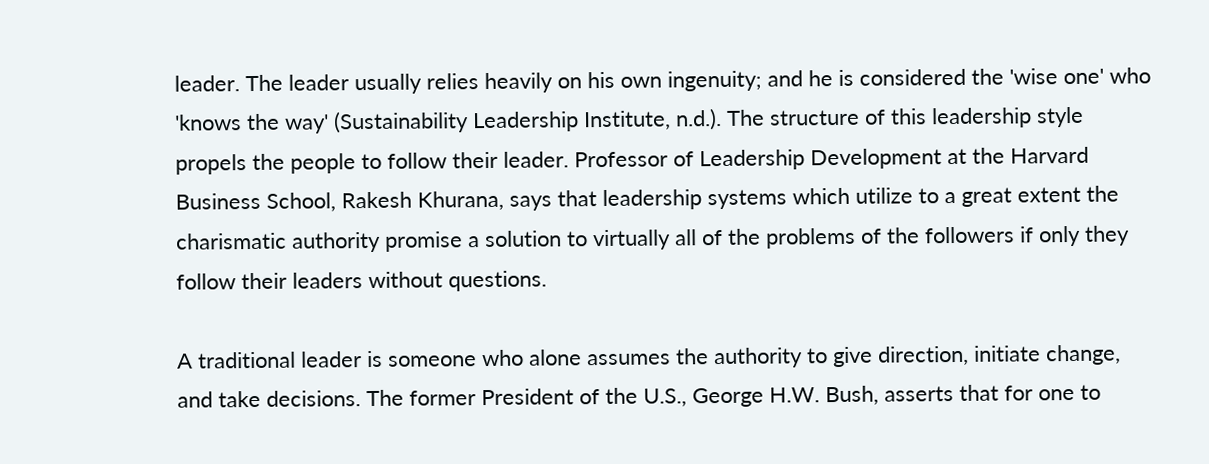leader. The leader usually relies heavily on his own ingenuity; and he is considered the 'wise one' who 'knows the way' (Sustainability Leadership Institute, n.d.). The structure of this leadership style propels the people to follow their leader. Professor of Leadership Development at the Harvard Business School, Rakesh Khurana, says that leadership systems which utilize to a great extent the charismatic authority promise a solution to virtually all of the problems of the followers if only they follow their leaders without questions.

A traditional leader is someone who alone assumes the authority to give direction, initiate change, and take decisions. The former President of the U.S., George H.W. Bush, asserts that for one to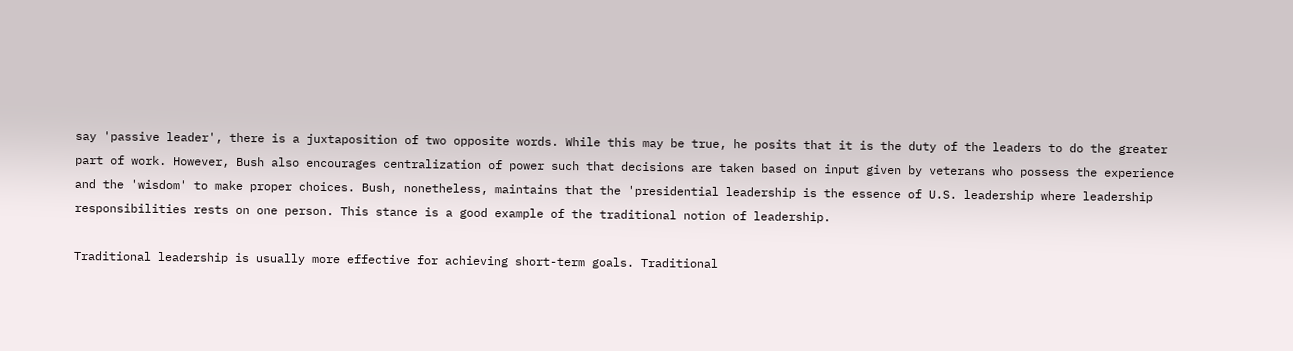say 'passive leader', there is a juxtaposition of two opposite words. While this may be true, he posits that it is the duty of the leaders to do the greater part of work. However, Bush also encourages centralization of power such that decisions are taken based on input given by veterans who possess the experience and the 'wisdom' to make proper choices. Bush, nonetheless, maintains that the 'presidential leadership is the essence of U.S. leadership where leadership responsibilities rests on one person. This stance is a good example of the traditional notion of leadership.

Traditional leadership is usually more effective for achieving short-term goals. Traditional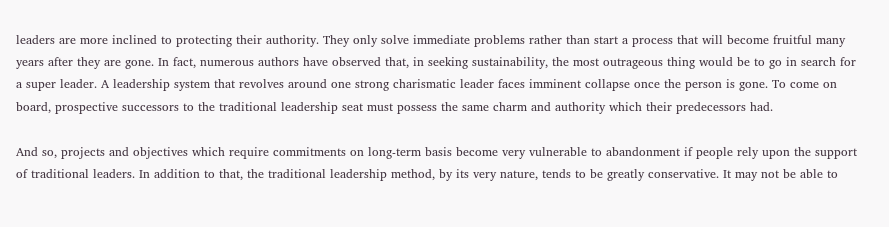leaders are more inclined to protecting their authority. They only solve immediate problems rather than start a process that will become fruitful many years after they are gone. In fact, numerous authors have observed that, in seeking sustainability, the most outrageous thing would be to go in search for a super leader. A leadership system that revolves around one strong charismatic leader faces imminent collapse once the person is gone. To come on board, prospective successors to the traditional leadership seat must possess the same charm and authority which their predecessors had.

And so, projects and objectives which require commitments on long-term basis become very vulnerable to abandonment if people rely upon the support of traditional leaders. In addition to that, the traditional leadership method, by its very nature, tends to be greatly conservative. It may not be able to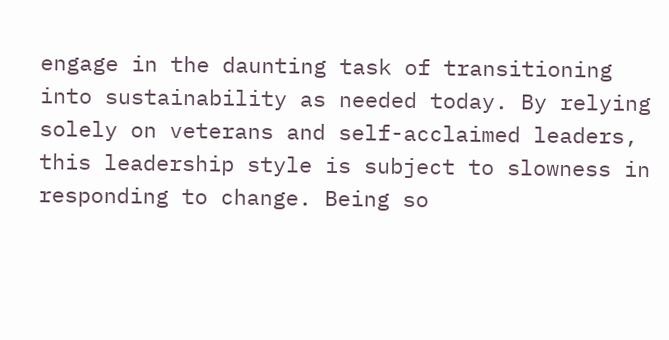engage in the daunting task of transitioning into sustainability as needed today. By relying solely on veterans and self-acclaimed leaders, this leadership style is subject to slowness in responding to change. Being so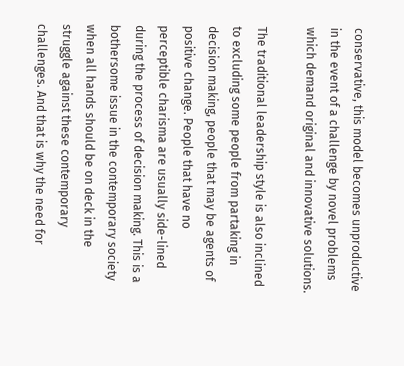conservative, this model becomes unproductive in the event of a challenge by novel problems which demand original and innovative solutions.

The traditional leadership style is also inclined to excluding some people from partaking in decision making, people that may be agents of positive change. People that have no perceptible charisma are usually side-lined during the process of decision making. This is a bothersome issue in the contemporary society when all hands should be on deck in the struggle against these contemporary challenges. And that is why the need for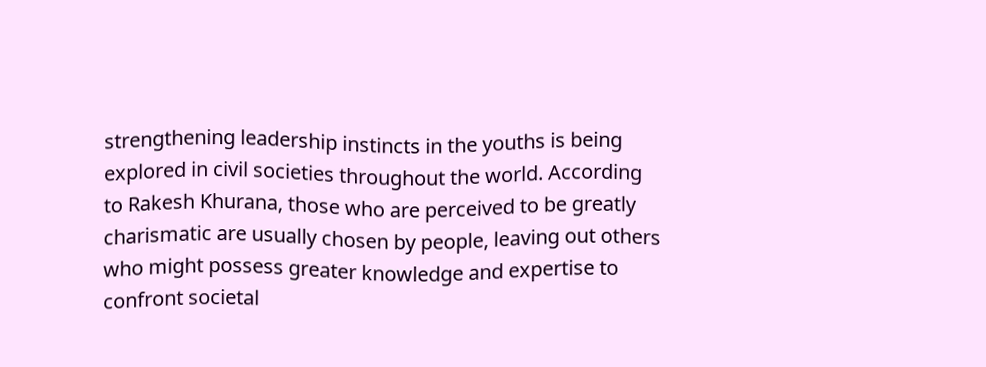strengthening leadership instincts in the youths is being explored in civil societies throughout the world. According to Rakesh Khurana, those who are perceived to be greatly charismatic are usually chosen by people, leaving out others who might possess greater knowledge and expertise to confront societal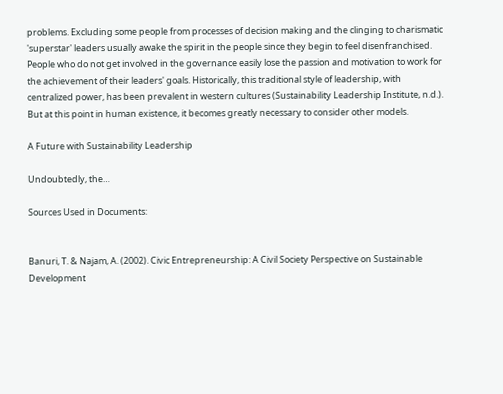problems. Excluding some people from processes of decision making and the clinging to charismatic 'superstar' leaders usually awake the spirit in the people since they begin to feel disenfranchised. People who do not get involved in the governance easily lose the passion and motivation to work for the achievement of their leaders' goals. Historically, this traditional style of leadership, with centralized power, has been prevalent in western cultures (Sustainability Leadership Institute, n.d.). But at this point in human existence, it becomes greatly necessary to consider other models.

A Future with Sustainability Leadership

Undoubtedly, the…

Sources Used in Documents:


Banuri, T. & Najam, A. (2002). Civic Entrepreneurship: A Civil Society Perspective on Sustainable Development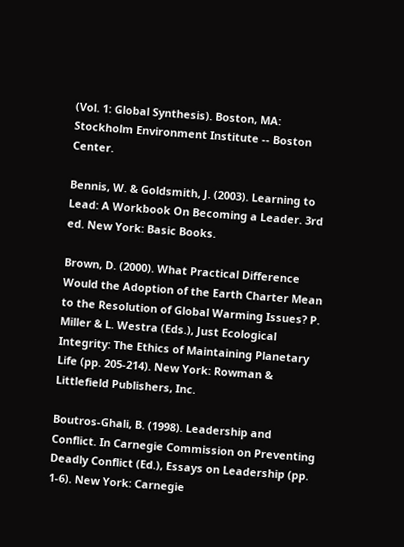(Vol. 1: Global Synthesis). Boston, MA: Stockholm Environment Institute -- Boston Center.

Bennis, W. & Goldsmith, J. (2003). Learning to Lead: A Workbook On Becoming a Leader. 3rd ed. New York: Basic Books.

Brown, D. (2000). What Practical Difference Would the Adoption of the Earth Charter Mean to the Resolution of Global Warming Issues? P. Miller & L. Westra (Eds.), Just Ecological Integrity: The Ethics of Maintaining Planetary Life (pp. 205-214). New York: Rowman & Littlefield Publishers, Inc.

Boutros-Ghali, B. (1998). Leadership and Conflict. In Carnegie Commission on Preventing Deadly Conflict (Ed.), Essays on Leadership (pp. 1-6). New York: Carnegie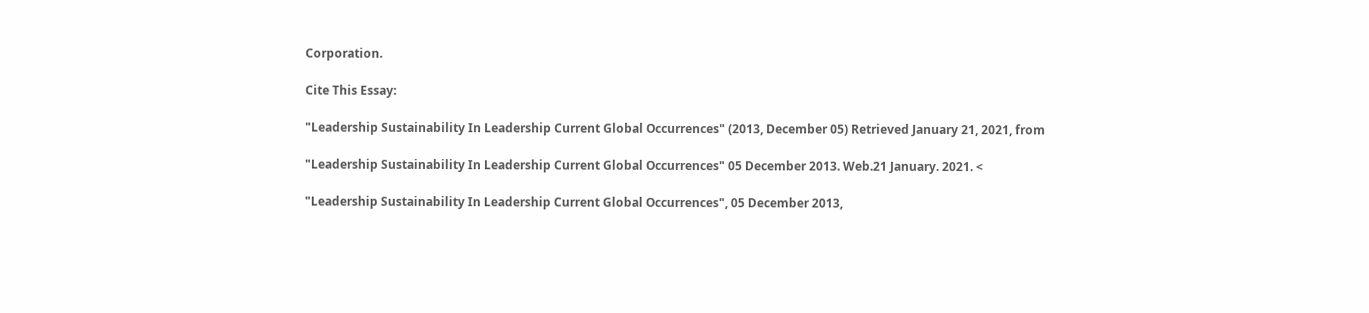Corporation.

Cite This Essay:

"Leadership Sustainability In Leadership Current Global Occurrences" (2013, December 05) Retrieved January 21, 2021, from

"Leadership Sustainability In Leadership Current Global Occurrences" 05 December 2013. Web.21 January. 2021. <

"Leadership Sustainability In Leadership Current Global Occurrences", 05 December 2013,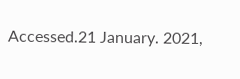Accessed.21 January. 2021,